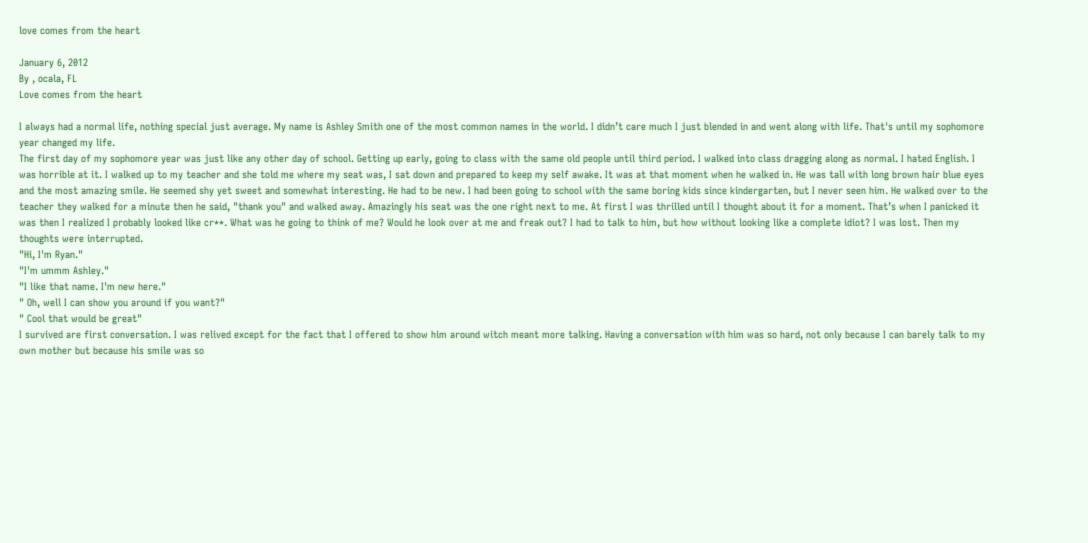love comes from the heart

January 6, 2012
By , ocala, FL
Love comes from the heart

I always had a normal life, nothing special just average. My name is Ashley Smith one of the most common names in the world. I didn’t care much I just blended in and went along with life. That's until my sophomore year changed my life.
The first day of my sophomore year was just like any other day of school. Getting up early, going to class with the same old people until third period. I walked into class dragging along as normal. I hated English. I was horrible at it. I walked up to my teacher and she told me where my seat was, I sat down and prepared to keep my self awake. It was at that moment when he walked in. He was tall with long brown hair blue eyes and the most amazing smile. He seemed shy yet sweet and somewhat interesting. He had to be new. I had been going to school with the same boring kids since kindergarten, but I never seen him. He walked over to the teacher they walked for a minute then he said, "thank you" and walked away. Amazingly his seat was the one right next to me. At first I was thrilled until I thought about it for a moment. That’s when I panicked it was then I realized I probably looked like cr**. What was he going to think of me? Would he look over at me and freak out? I had to talk to him, but how without looking like a complete idiot? I was lost. Then my thoughts were interrupted.
"Hi, I'm Ryan."
"I'm ummm Ashley."
"I like that name. I'm new here."
" Oh, well I can show you around if you want?"
" Cool that would be great"
I survived are first conversation. I was relived except for the fact that I offered to show him around witch meant more talking. Having a conversation with him was so hard, not only because I can barely talk to my own mother but because his smile was so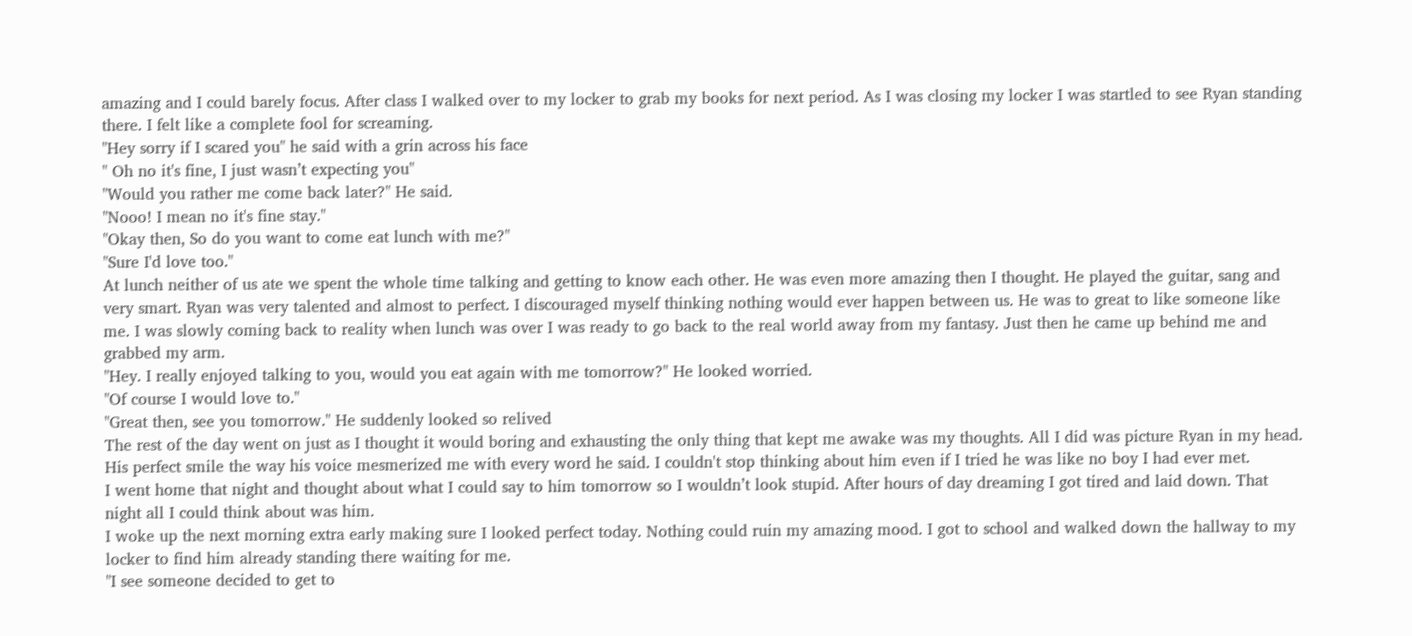amazing and I could barely focus. After class I walked over to my locker to grab my books for next period. As I was closing my locker I was startled to see Ryan standing there. I felt like a complete fool for screaming.
"Hey sorry if I scared you" he said with a grin across his face
" Oh no it's fine, I just wasn’t expecting you"
"Would you rather me come back later?" He said.
"Nooo! I mean no it's fine stay."
"Okay then, So do you want to come eat lunch with me?"
"Sure I'd love too."
At lunch neither of us ate we spent the whole time talking and getting to know each other. He was even more amazing then I thought. He played the guitar, sang and very smart. Ryan was very talented and almost to perfect. I discouraged myself thinking nothing would ever happen between us. He was to great to like someone like me. I was slowly coming back to reality when lunch was over I was ready to go back to the real world away from my fantasy. Just then he came up behind me and grabbed my arm.
"Hey. I really enjoyed talking to you, would you eat again with me tomorrow?" He looked worried.
"Of course I would love to."
"Great then, see you tomorrow." He suddenly looked so relived
The rest of the day went on just as I thought it would boring and exhausting the only thing that kept me awake was my thoughts. All I did was picture Ryan in my head. His perfect smile the way his voice mesmerized me with every word he said. I couldn't stop thinking about him even if I tried he was like no boy I had ever met.
I went home that night and thought about what I could say to him tomorrow so I wouldn’t look stupid. After hours of day dreaming I got tired and laid down. That night all I could think about was him.
I woke up the next morning extra early making sure I looked perfect today. Nothing could ruin my amazing mood. I got to school and walked down the hallway to my locker to find him already standing there waiting for me.
"I see someone decided to get to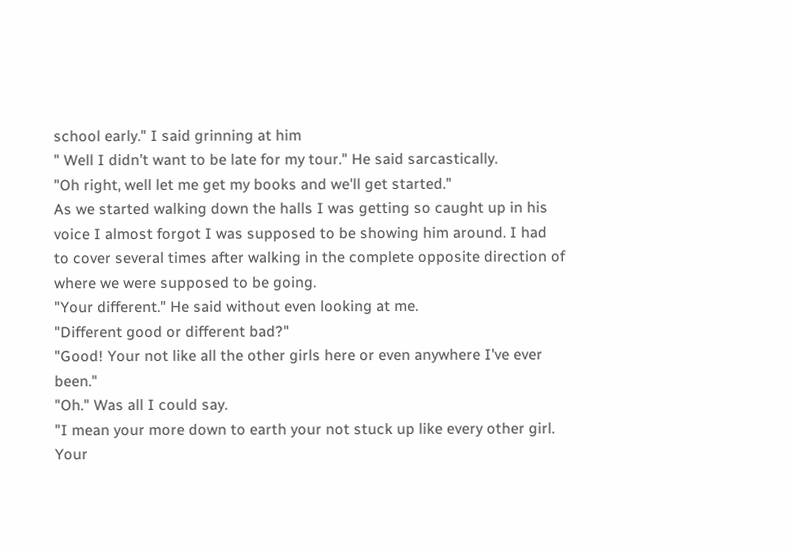school early." I said grinning at him
" Well I didn’t want to be late for my tour." He said sarcastically.
"Oh right, well let me get my books and we'll get started."
As we started walking down the halls I was getting so caught up in his voice I almost forgot I was supposed to be showing him around. I had to cover several times after walking in the complete opposite direction of where we were supposed to be going.
"Your different." He said without even looking at me.
"Different good or different bad?"
"Good! Your not like all the other girls here or even anywhere I've ever been."
"Oh." Was all I could say.
"I mean your more down to earth your not stuck up like every other girl. Your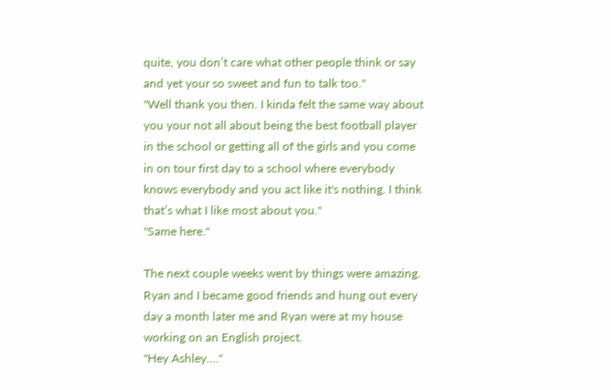quite, you don’t care what other people think or say and yet your so sweet and fun to talk too."
"Well thank you then. I kinda felt the same way about you your not all about being the best football player in the school or getting all of the girls and you come in on tour first day to a school where everybody knows everybody and you act like it's nothing. I think that’s what I like most about you."
"Same here."

The next couple weeks went by things were amazing. Ryan and I became good friends and hung out every day a month later me and Ryan were at my house working on an English project.
"Hey Ashley...."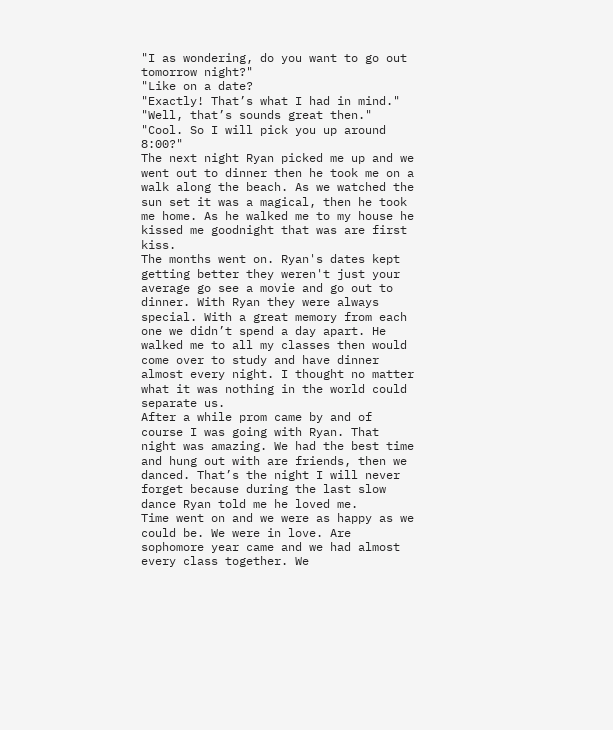"I as wondering, do you want to go out tomorrow night?"
"Like on a date?
"Exactly! That’s what I had in mind."
"Well, that’s sounds great then."
"Cool. So I will pick you up around 8:00?"
The next night Ryan picked me up and we went out to dinner then he took me on a walk along the beach. As we watched the sun set it was a magical, then he took me home. As he walked me to my house he kissed me goodnight that was are first kiss.
The months went on. Ryan's dates kept getting better they weren't just your average go see a movie and go out to dinner. With Ryan they were always special. With a great memory from each one we didn’t spend a day apart. He walked me to all my classes then would come over to study and have dinner almost every night. I thought no matter what it was nothing in the world could separate us.
After a while prom came by and of course I was going with Ryan. That night was amazing. We had the best time and hung out with are friends, then we danced. That’s the night I will never forget because during the last slow dance Ryan told me he loved me.
Time went on and we were as happy as we could be. We were in love. Are sophomore year came and we had almost every class together. We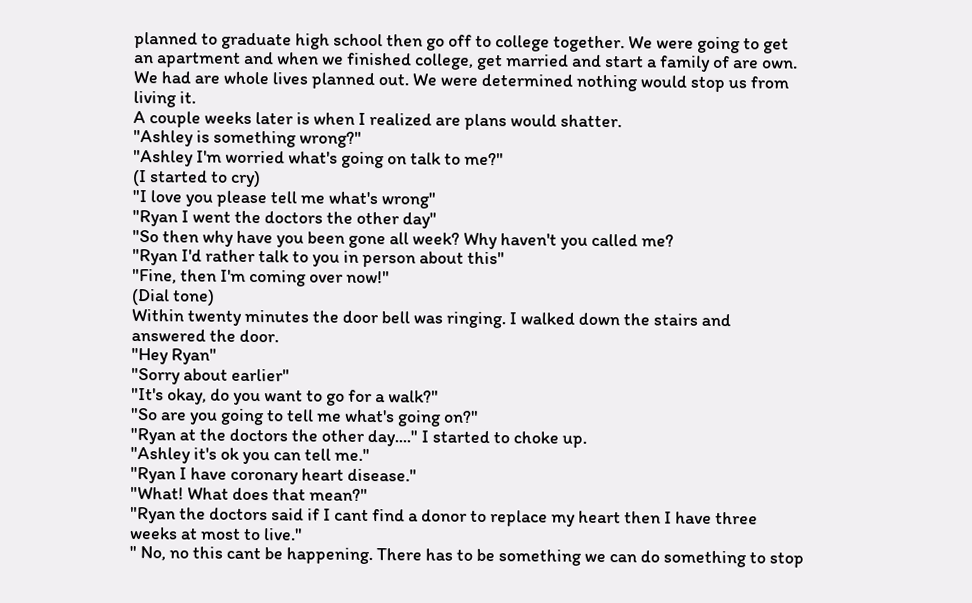planned to graduate high school then go off to college together. We were going to get an apartment and when we finished college, get married and start a family of are own. We had are whole lives planned out. We were determined nothing would stop us from living it.
A couple weeks later is when I realized are plans would shatter.
"Ashley is something wrong?"
"Ashley I'm worried what's going on talk to me?"
(I started to cry)
"I love you please tell me what's wrong"
"Ryan I went the doctors the other day"
"So then why have you been gone all week? Why haven't you called me?
"Ryan I'd rather talk to you in person about this"
"Fine, then I'm coming over now!"
(Dial tone)
Within twenty minutes the door bell was ringing. I walked down the stairs and answered the door.
"Hey Ryan"
"Sorry about earlier"
"It's okay, do you want to go for a walk?"
"So are you going to tell me what's going on?"
"Ryan at the doctors the other day...." I started to choke up.
"Ashley it's ok you can tell me."
"Ryan I have coronary heart disease."
"What! What does that mean?"
"Ryan the doctors said if I cant find a donor to replace my heart then I have three weeks at most to live."
" No, no this cant be happening. There has to be something we can do something to stop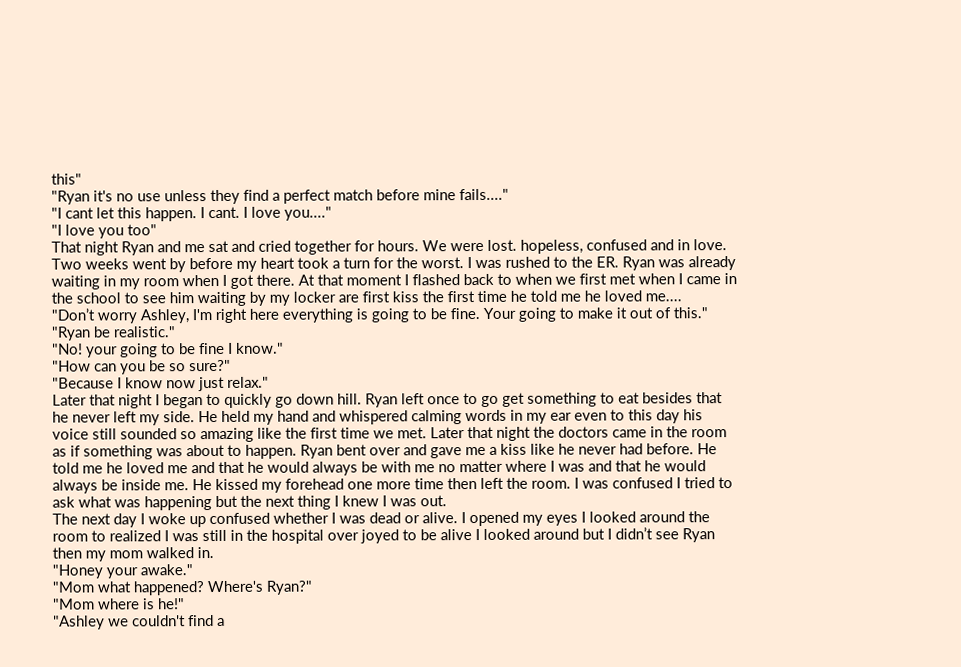this"
"Ryan it's no use unless they find a perfect match before mine fails...."
"I cant let this happen. I cant. I love you...."
"I love you too"
That night Ryan and me sat and cried together for hours. We were lost. hopeless, confused and in love. Two weeks went by before my heart took a turn for the worst. I was rushed to the ER. Ryan was already waiting in my room when I got there. At that moment I flashed back to when we first met when I came in the school to see him waiting by my locker are first kiss the first time he told me he loved me....
"Don’t worry Ashley, I'm right here everything is going to be fine. Your going to make it out of this."
"Ryan be realistic."
"No! your going to be fine I know."
"How can you be so sure?"
"Because I know now just relax."
Later that night I began to quickly go down hill. Ryan left once to go get something to eat besides that he never left my side. He held my hand and whispered calming words in my ear even to this day his voice still sounded so amazing like the first time we met. Later that night the doctors came in the room as if something was about to happen. Ryan bent over and gave me a kiss like he never had before. He told me he loved me and that he would always be with me no matter where I was and that he would always be inside me. He kissed my forehead one more time then left the room. I was confused I tried to ask what was happening but the next thing I knew I was out.
The next day I woke up confused whether I was dead or alive. I opened my eyes I looked around the room to realized I was still in the hospital over joyed to be alive I looked around but I didn’t see Ryan then my mom walked in.
"Honey your awake."
"Mom what happened? Where's Ryan?"
"Mom where is he!"
"Ashley we couldn't find a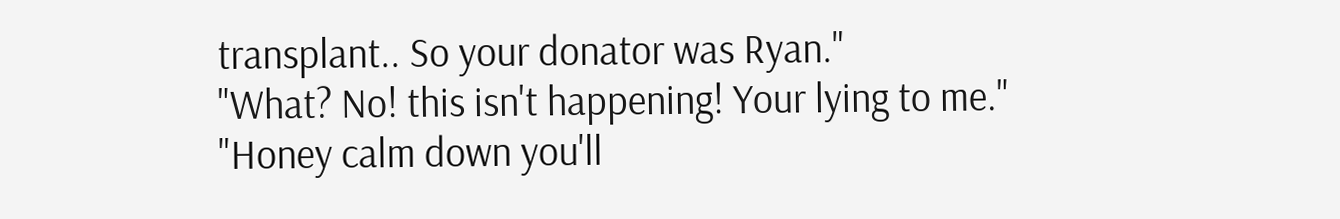transplant.. So your donator was Ryan."
"What? No! this isn't happening! Your lying to me."
"Honey calm down you'll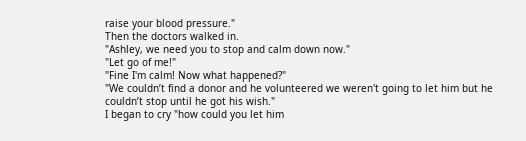raise your blood pressure."
Then the doctors walked in.
"Ashley, we need you to stop and calm down now."
"Let go of me!"
"Fine I'm calm! Now what happened?"
"We couldn’t find a donor and he volunteered we weren't going to let him but he couldn’t stop until he got his wish."
I began to cry "how could you let him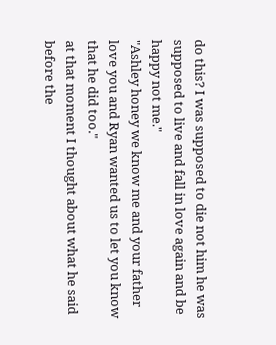do this? I was supposed to die not him he was supposed to live and fall in love again and be happy not me."
"Ashley honey we know me and your father love you and Ryan wanted us to let you know that he did too."
at that moment I thought about what he said before the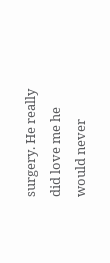surgery. He really did love me he would never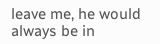leave me, he would always be in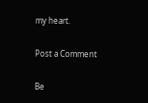my heart.

Post a Comment

Be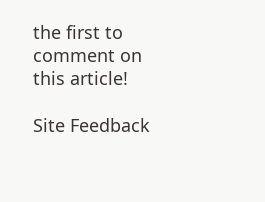the first to comment on this article!

Site Feedback